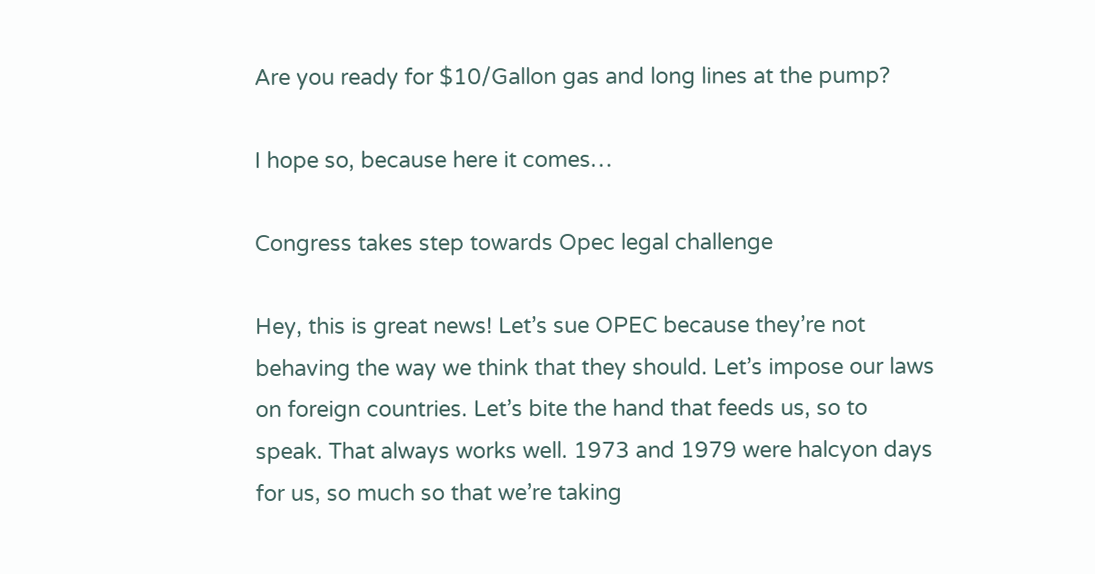Are you ready for $10/Gallon gas and long lines at the pump?

I hope so, because here it comes…

Congress takes step towards Opec legal challenge

Hey, this is great news! Let’s sue OPEC because they’re not behaving the way we think that they should. Let’s impose our laws on foreign countries. Let’s bite the hand that feeds us, so to speak. That always works well. 1973 and 1979 were halcyon days for us, so much so that we’re taking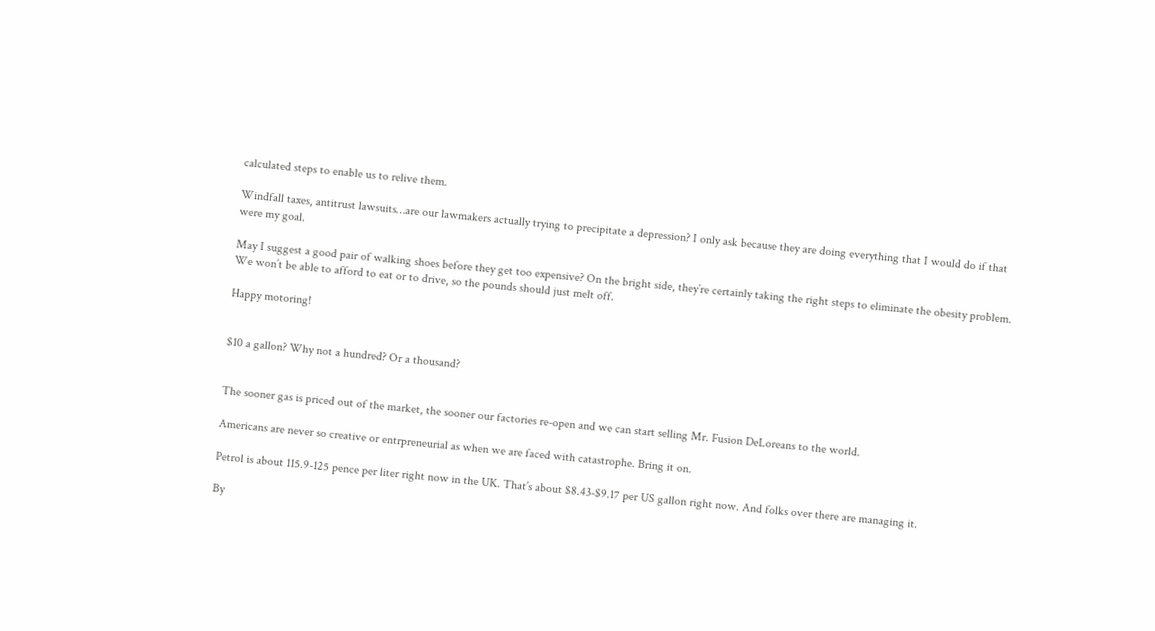calculated steps to enable us to relive them.

Windfall taxes, antitrust lawsuits…are our lawmakers actually trying to precipitate a depression? I only ask because they are doing everything that I would do if that were my goal.

May I suggest a good pair of walking shoes before they get too expensive? On the bright side, they’re certainly taking the right steps to eliminate the obesity problem. We won’t be able to afford to eat or to drive, so the pounds should just melt off.

Happy motoring!


$10 a gallon? Why not a hundred? Or a thousand?


The sooner gas is priced out of the market, the sooner our factories re-open and we can start selling Mr. Fusion DeLoreans to the world.

Americans are never so creative or entrpreneurial as when we are faced with catastrophe. Bring it on.

Petrol is about 115.9-125 pence per liter right now in the UK. That’s about $8.43-$9.17 per US gallon right now. And folks over there are managing it.

By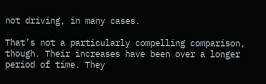not driving, in many cases.

That’s not a particularly compelling comparison, though. Their increases have been over a longer period of time. They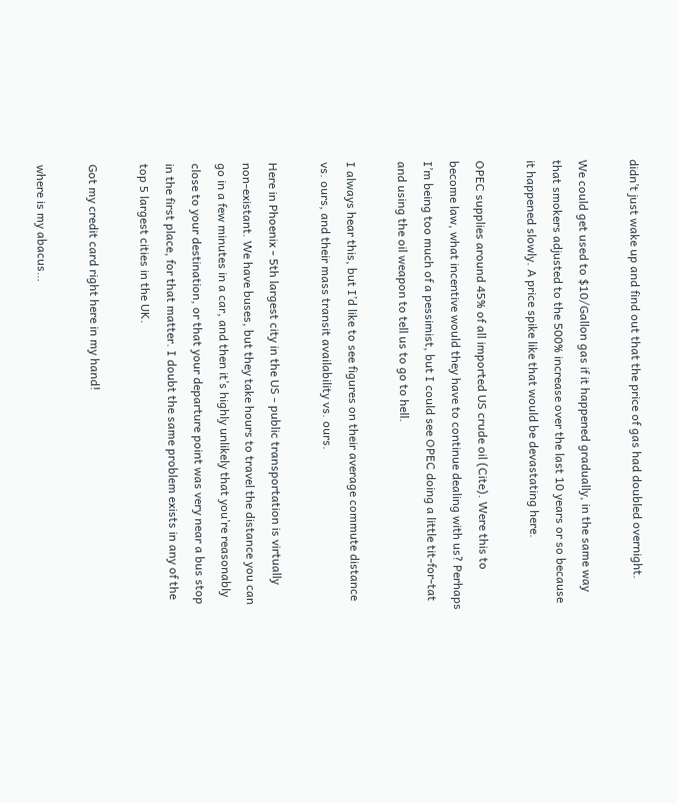didn’t just wake up and find out that the price of gas had doubled overnight.

We could get used to $10/Gallon gas if it happened gradually, in the same way that smokers adjusted to the 500% increase over the last 10 years or so because it happened slowly. A price spike like that would be devastating here.

OPEC supplies around 45% of all imported US crude oil (Cite). Were this to become law, what incentive would they have to continue dealing with us? Perhaps I’m being too much of a pessimist, but I could see OPEC doing a little tit-for-tat and using the oil weapon to tell us to go to hell.

I always hear this, but I’d like to see figures on their average commute distance vs. ours, and their mass transit availability vs. ours.

Here in Phoenix - 5th largest city in the US - public transportation is virtually non-existant. We have buses, but they take hours to travel the distance you can go in a few minutes in a car, and then it’s highly unlikely that you’re reasonably close to your destination, or that your departure point was very near a bus stop in the first place, for that matter. I doubt the same problem exists in any of the top 5 largest cities in the UK.

Got my credit card right here in my hand!

where is my abacus…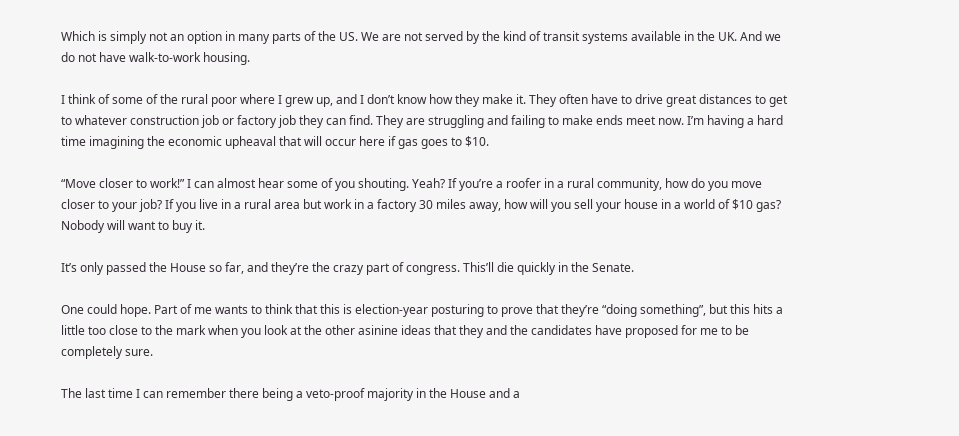Which is simply not an option in many parts of the US. We are not served by the kind of transit systems available in the UK. And we do not have walk-to-work housing.

I think of some of the rural poor where I grew up, and I don’t know how they make it. They often have to drive great distances to get to whatever construction job or factory job they can find. They are struggling and failing to make ends meet now. I’m having a hard time imagining the economic upheaval that will occur here if gas goes to $10.

“Move closer to work!” I can almost hear some of you shouting. Yeah? If you’re a roofer in a rural community, how do you move closer to your job? If you live in a rural area but work in a factory 30 miles away, how will you sell your house in a world of $10 gas? Nobody will want to buy it.

It’s only passed the House so far, and they’re the crazy part of congress. This’ll die quickly in the Senate.

One could hope. Part of me wants to think that this is election-year posturing to prove that they’re “doing something”, but this hits a little too close to the mark when you look at the other asinine ideas that they and the candidates have proposed for me to be completely sure.

The last time I can remember there being a veto-proof majority in the House and a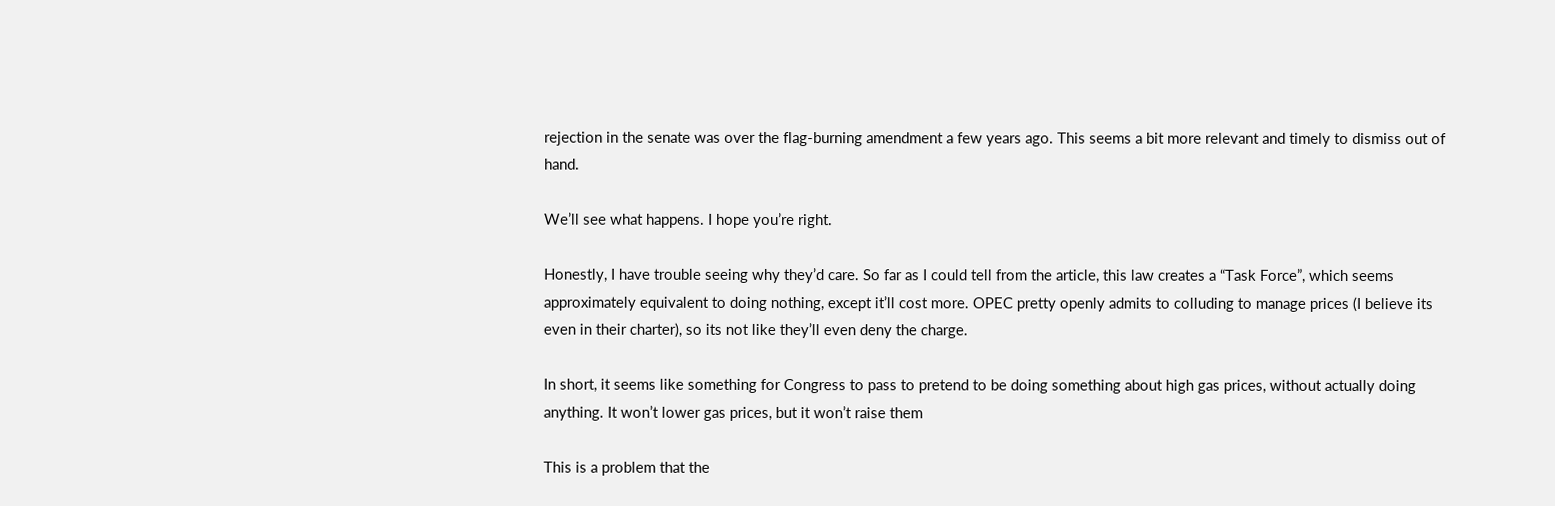rejection in the senate was over the flag-burning amendment a few years ago. This seems a bit more relevant and timely to dismiss out of hand.

We’ll see what happens. I hope you’re right.

Honestly, I have trouble seeing why they’d care. So far as I could tell from the article, this law creates a “Task Force”, which seems approximately equivalent to doing nothing, except it’ll cost more. OPEC pretty openly admits to colluding to manage prices (I believe its even in their charter), so its not like they’ll even deny the charge.

In short, it seems like something for Congress to pass to pretend to be doing something about high gas prices, without actually doing anything. It won’t lower gas prices, but it won’t raise them

This is a problem that the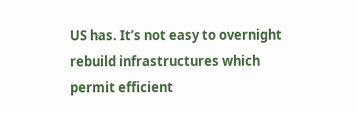US has. It’s not easy to overnight rebuild infrastructures which permit efficient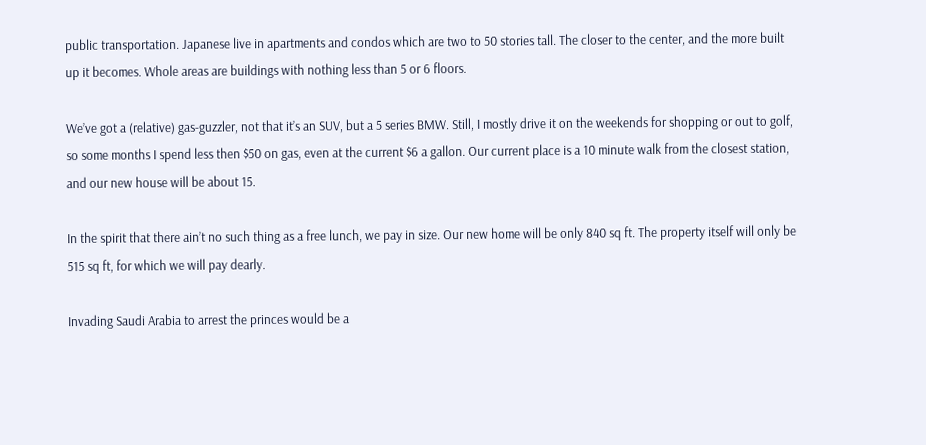public transportation. Japanese live in apartments and condos which are two to 50 stories tall. The closer to the center, and the more built up it becomes. Whole areas are buildings with nothing less than 5 or 6 floors.

We’ve got a (relative) gas-guzzler, not that it’s an SUV, but a 5 series BMW. Still, I mostly drive it on the weekends for shopping or out to golf, so some months I spend less then $50 on gas, even at the current $6 a gallon. Our current place is a 10 minute walk from the closest station, and our new house will be about 15.

In the spirit that there ain’t no such thing as a free lunch, we pay in size. Our new home will be only 840 sq ft. The property itself will only be 515 sq ft, for which we will pay dearly.

Invading Saudi Arabia to arrest the princes would be a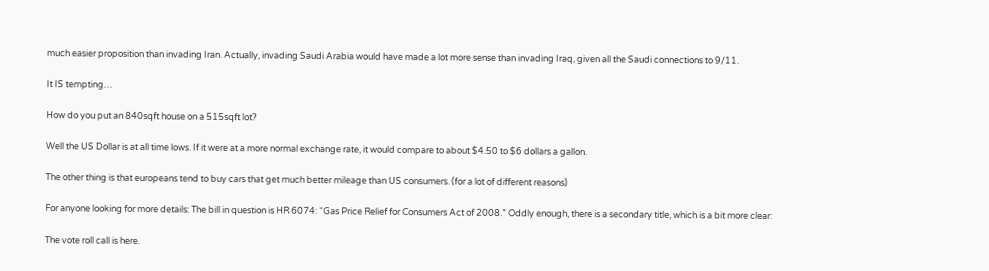much easier proposition than invading Iran. Actually, invading Saudi Arabia would have made a lot more sense than invading Iraq, given all the Saudi connections to 9/11.

It IS tempting…

How do you put an 840sqft house on a 515sqft lot?

Well the US Dollar is at all time lows. If it were at a more normal exchange rate, it would compare to about $4.50 to $6 dollars a gallon.

The other thing is that europeans tend to buy cars that get much better mileage than US consumers. (for a lot of different reasons)

For anyone looking for more details: The bill in question is HR 6074: “Gas Price Relief for Consumers Act of 2008.” Oddly enough, there is a secondary title, which is a bit more clear:

The vote roll call is here.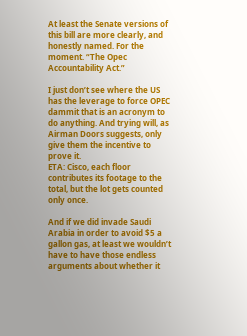At least the Senate versions of this bill are more clearly, and honestly named. For the moment. “The Opec Accountability Act.”

I just don’t see where the US has the leverage to force OPEC dammit that is an acronym to do anything. And trying will, as Airman Doors suggests, only give them the incentive to prove it.
ETA: Cisco, each floor contributes its footage to the total, but the lot gets counted only once.

And if we did invade Saudi Arabia in order to avoid $5 a gallon gas, at least we wouldn’t have to have those endless arguments about whether it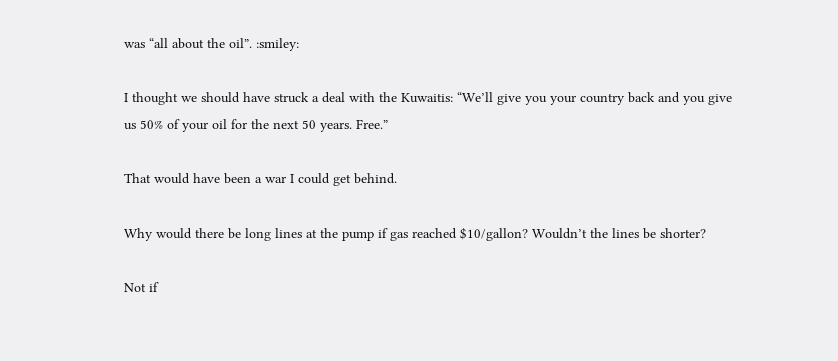was “all about the oil”. :smiley:

I thought we should have struck a deal with the Kuwaitis: “We’ll give you your country back and you give us 50% of your oil for the next 50 years. Free.”

That would have been a war I could get behind.

Why would there be long lines at the pump if gas reached $10/gallon? Wouldn’t the lines be shorter?

Not if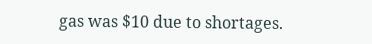gas was $10 due to shortages.